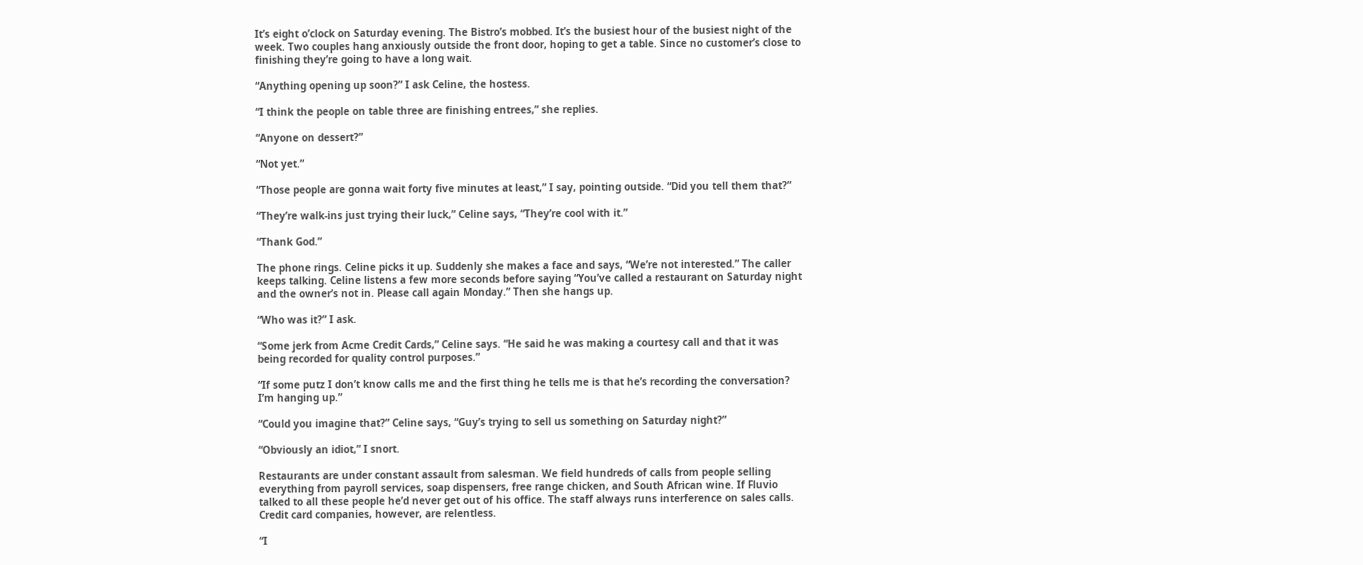It’s eight o’clock on Saturday evening. The Bistro’s mobbed. It’s the busiest hour of the busiest night of the week. Two couples hang anxiously outside the front door, hoping to get a table. Since no customer’s close to finishing they’re going to have a long wait.

“Anything opening up soon?” I ask Celine, the hostess.

“I think the people on table three are finishing entrees,” she replies.

“Anyone on dessert?”

“Not yet.”

“Those people are gonna wait forty five minutes at least,” I say, pointing outside. “Did you tell them that?”

“They’re walk-ins just trying their luck,” Celine says, “They’re cool with it.”

“Thank God.”

The phone rings. Celine picks it up. Suddenly she makes a face and says, “We’re not interested.” The caller keeps talking. Celine listens a few more seconds before saying “You’ve called a restaurant on Saturday night and the owner’s not in. Please call again Monday.” Then she hangs up.

“Who was it?” I ask.

“Some jerk from Acme Credit Cards,” Celine says. “He said he was making a courtesy call and that it was being recorded for quality control purposes.”

“If some putz I don’t know calls me and the first thing he tells me is that he’s recording the conversation? I’m hanging up.”

“Could you imagine that?” Celine says, “Guy’s trying to sell us something on Saturday night?”

“Obviously an idiot,” I snort.

Restaurants are under constant assault from salesman. We field hundreds of calls from people selling everything from payroll services, soap dispensers, free range chicken, and South African wine. If Fluvio talked to all these people he’d never get out of his office. The staff always runs interference on sales calls. Credit card companies, however, are relentless.

“I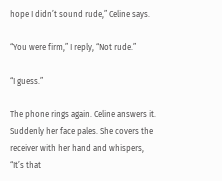hope I didn’t sound rude,” Celine says.

“You were firm,” I reply, “Not rude.”

“I guess.”

The phone rings again. Celine answers it. Suddenly her face pales. She covers the receiver with her hand and whispers, “It’s that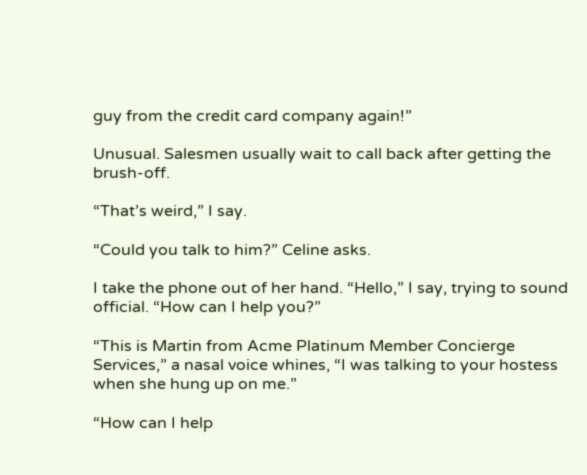guy from the credit card company again!”

Unusual. Salesmen usually wait to call back after getting the brush-off.

“That’s weird,” I say.

“Could you talk to him?” Celine asks.

I take the phone out of her hand. “Hello,” I say, trying to sound official. “How can I help you?”

“This is Martin from Acme Platinum Member Concierge Services,” a nasal voice whines, “I was talking to your hostess when she hung up on me.”

“How can I help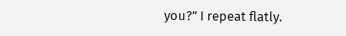you?” I repeat flatly.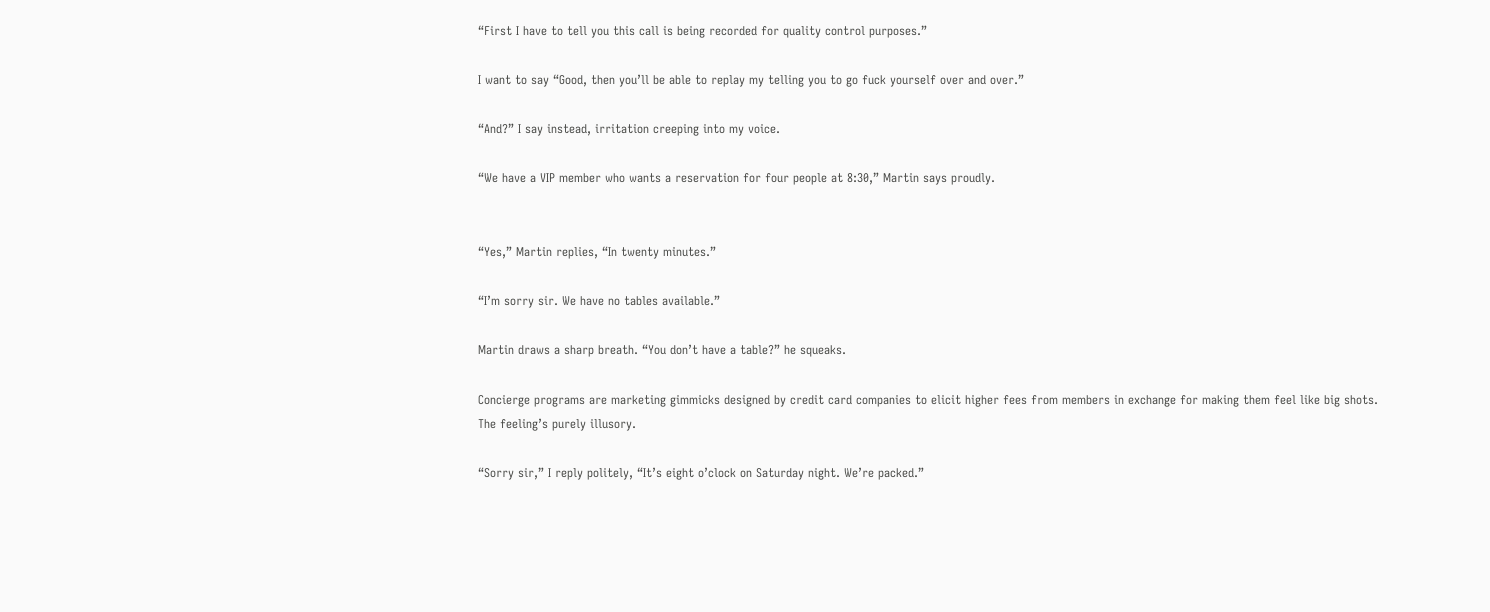“First I have to tell you this call is being recorded for quality control purposes.”

I want to say “Good, then you’ll be able to replay my telling you to go fuck yourself over and over.”

“And?” I say instead, irritation creeping into my voice.

“We have a VIP member who wants a reservation for four people at 8:30,” Martin says proudly.


“Yes,” Martin replies, “In twenty minutes.”

“I’m sorry sir. We have no tables available.”

Martin draws a sharp breath. “You don’t have a table?” he squeaks.

Concierge programs are marketing gimmicks designed by credit card companies to elicit higher fees from members in exchange for making them feel like big shots. The feeling’s purely illusory.

“Sorry sir,” I reply politely, “It’s eight o’clock on Saturday night. We’re packed.”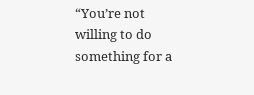“You’re not willing to do something for a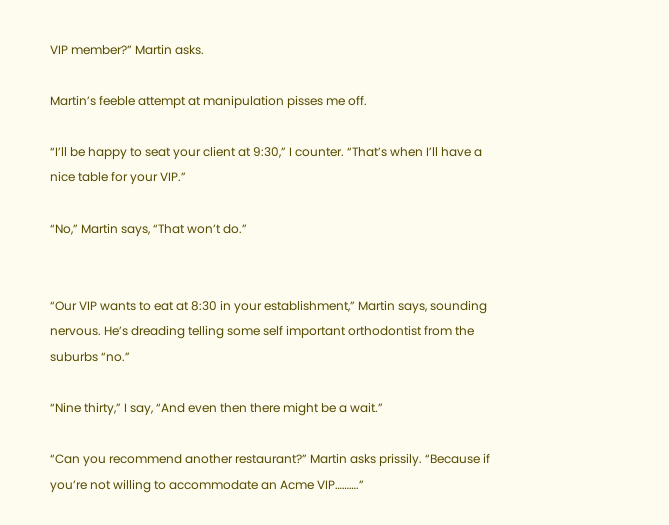VIP member?” Martin asks.

Martin’s feeble attempt at manipulation pisses me off.

“I’ll be happy to seat your client at 9:30,” I counter. “That’s when I’ll have a nice table for your VIP.”

“No,” Martin says, “That won’t do.”


“Our VIP wants to eat at 8:30 in your establishment,” Martin says, sounding nervous. He’s dreading telling some self important orthodontist from the suburbs “no.”

“Nine thirty,” I say, “And even then there might be a wait.”

“Can you recommend another restaurant?” Martin asks prissily. “Because if you’re not willing to accommodate an Acme VIP……….”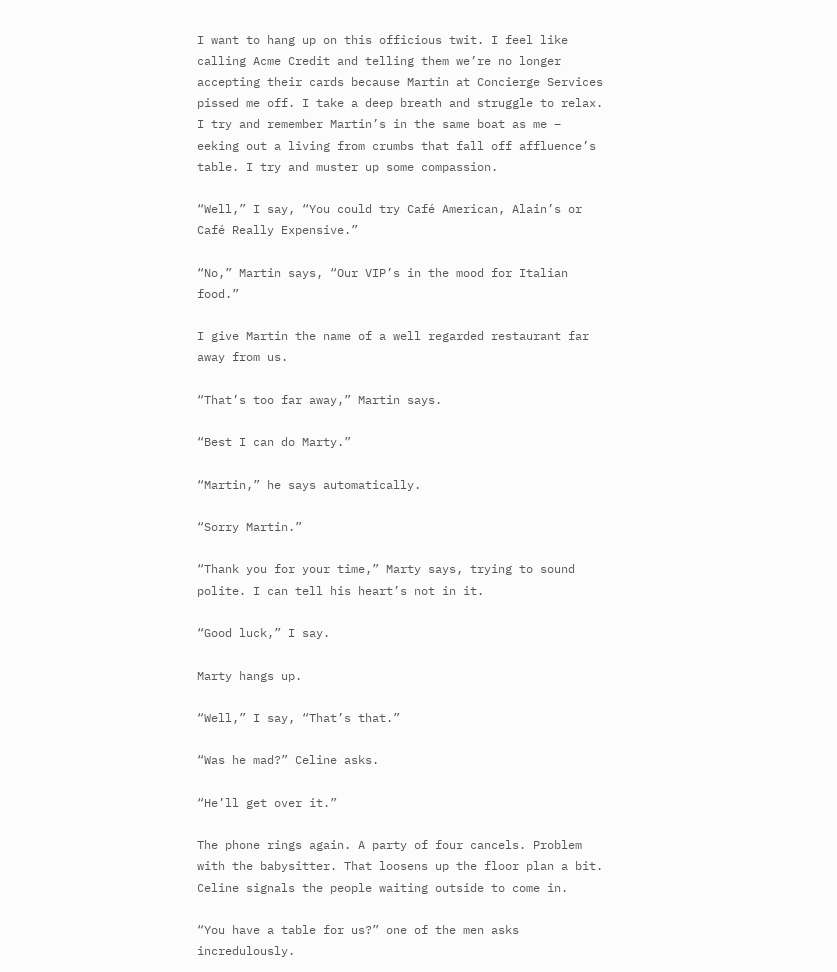I want to hang up on this officious twit. I feel like calling Acme Credit and telling them we’re no longer accepting their cards because Martin at Concierge Services pissed me off. I take a deep breath and struggle to relax. I try and remember Martin’s in the same boat as me – eeking out a living from crumbs that fall off affluence’s table. I try and muster up some compassion.

“Well,” I say, “You could try Café American, Alain’s or Café Really Expensive.”

“No,” Martin says, “Our VIP’s in the mood for Italian food.”

I give Martin the name of a well regarded restaurant far away from us.

“That’s too far away,” Martin says.

“Best I can do Marty.”

“Martin,” he says automatically.

“Sorry Martin.”

“Thank you for your time,” Marty says, trying to sound polite. I can tell his heart’s not in it.

“Good luck,” I say.

Marty hangs up.

“Well,” I say, “That’s that.”

“Was he mad?” Celine asks.

“He’ll get over it.”

The phone rings again. A party of four cancels. Problem with the babysitter. That loosens up the floor plan a bit. Celine signals the people waiting outside to come in.

“You have a table for us?” one of the men asks incredulously.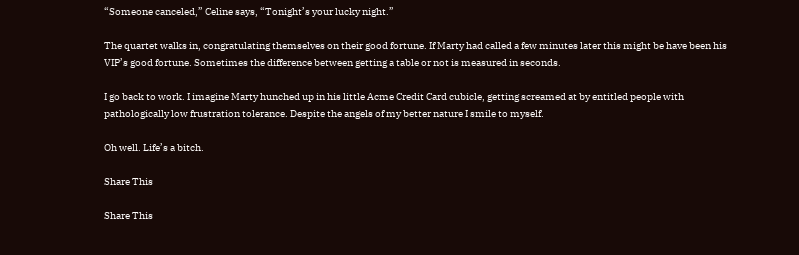“Someone canceled,” Celine says, “Tonight’s your lucky night.”

The quartet walks in, congratulating themselves on their good fortune. If Marty had called a few minutes later this might be have been his VIP’s good fortune. Sometimes the difference between getting a table or not is measured in seconds.

I go back to work. I imagine Marty hunched up in his little Acme Credit Card cubicle, getting screamed at by entitled people with pathologically low frustration tolerance. Despite the angels of my better nature I smile to myself.

Oh well. Life’s a bitch.

Share This

Share This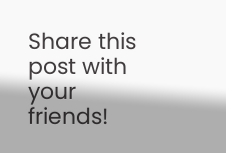Share this post with your friends!